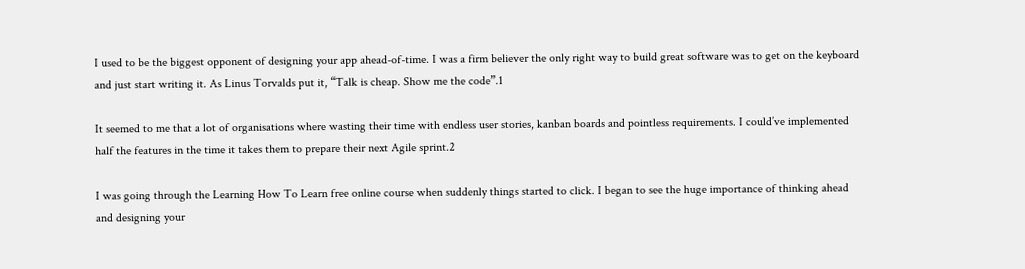I used to be the biggest opponent of designing your app ahead-of-time. I was a firm believer the only right way to build great software was to get on the keyboard and just start writing it. As Linus Torvalds put it, “Talk is cheap. Show me the code”.1

It seemed to me that a lot of organisations where wasting their time with endless user stories, kanban boards and pointless requirements. I could’ve implemented half the features in the time it takes them to prepare their next Agile sprint.2

I was going through the Learning How To Learn free online course when suddenly things started to click. I began to see the huge importance of thinking ahead and designing your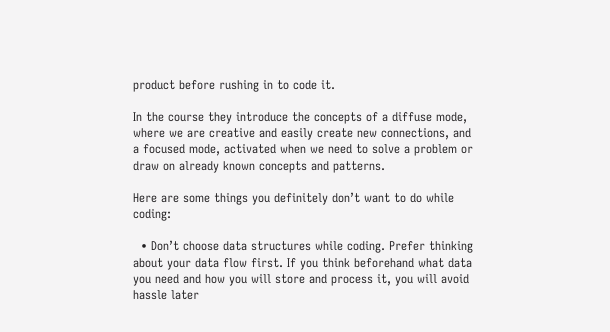product before rushing in to code it.

In the course they introduce the concepts of a diffuse mode, where we are creative and easily create new connections, and a focused mode, activated when we need to solve a problem or draw on already known concepts and patterns.

Here are some things you definitely don’t want to do while coding:

  • Don’t choose data structures while coding. Prefer thinking about your data flow first. If you think beforehand what data you need and how you will store and process it, you will avoid hassle later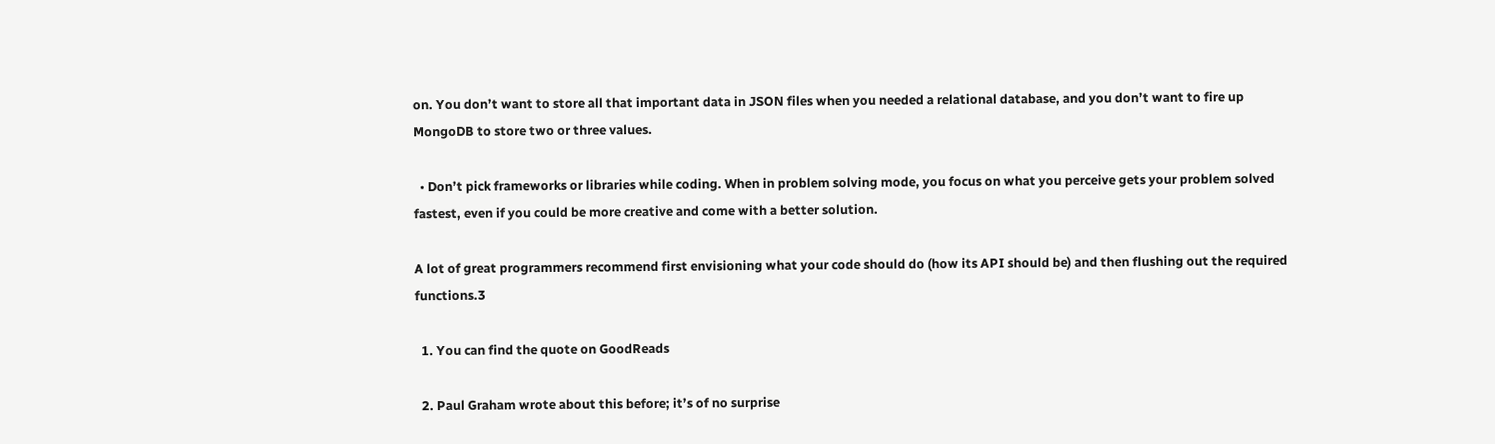on. You don’t want to store all that important data in JSON files when you needed a relational database, and you don’t want to fire up MongoDB to store two or three values.

  • Don’t pick frameworks or libraries while coding. When in problem solving mode, you focus on what you perceive gets your problem solved fastest, even if you could be more creative and come with a better solution.

A lot of great programmers recommend first envisioning what your code should do (how its API should be) and then flushing out the required functions.3

  1. You can find the quote on GoodReads

  2. Paul Graham wrote about this before; it’s of no surprise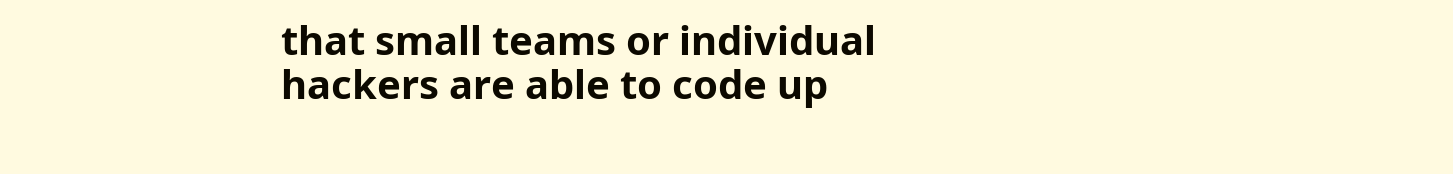that small teams or individual hackers are able to code up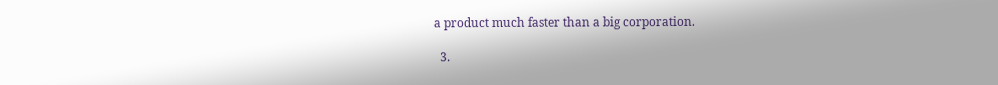a product much faster than a big corporation.

  3.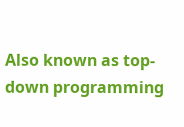Also known as top-down programming